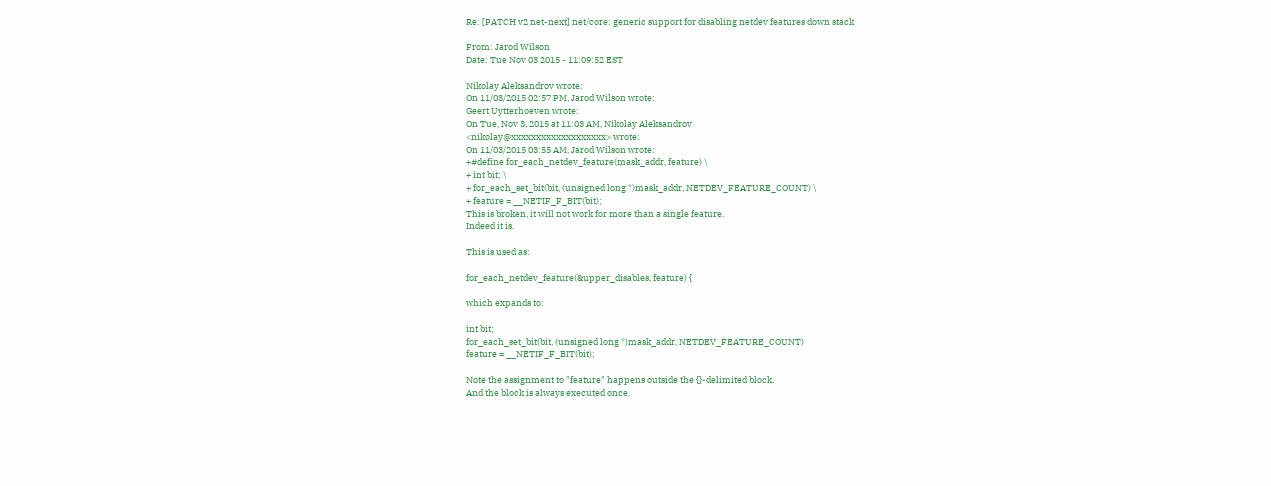Re: [PATCH v2 net-next] net/core: generic support for disabling netdev features down stack

From: Jarod Wilson
Date: Tue Nov 03 2015 - 11:09:52 EST

Nikolay Aleksandrov wrote:
On 11/03/2015 02:57 PM, Jarod Wilson wrote:
Geert Uytterhoeven wrote:
On Tue, Nov 3, 2015 at 11:03 AM, Nikolay Aleksandrov
<nikolay@xxxxxxxxxxxxxxxxxxx> wrote:
On 11/03/2015 03:55 AM, Jarod Wilson wrote:
+#define for_each_netdev_feature(mask_addr, feature) \
+ int bit; \
+ for_each_set_bit(bit, (unsigned long *)mask_addr, NETDEV_FEATURE_COUNT) \
+ feature = __NETIF_F_BIT(bit);
This is broken, it will not work for more than a single feature.
Indeed it is.

This is used as:

for_each_netdev_feature(&upper_disables, feature) {

which expands to:

int bit;
for_each_set_bit(bit, (unsigned long *)mask_addr, NETDEV_FEATURE_COUNT)
feature = __NETIF_F_BIT(bit);

Note the assignment to "feature" happens outside the {}-delimited block.
And the block is always executed once.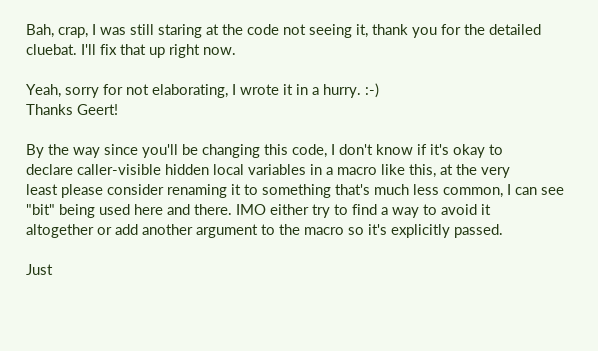Bah, crap, I was still staring at the code not seeing it, thank you for the detailed cluebat. I'll fix that up right now.

Yeah, sorry for not elaborating, I wrote it in a hurry. :-)
Thanks Geert!

By the way since you'll be changing this code, I don't know if it's okay to
declare caller-visible hidden local variables in a macro like this, at the very
least please consider renaming it to something that's much less common, I can see
"bit" being used here and there. IMO either try to find a way to avoid it
altogether or add another argument to the macro so it's explicitly passed.

Just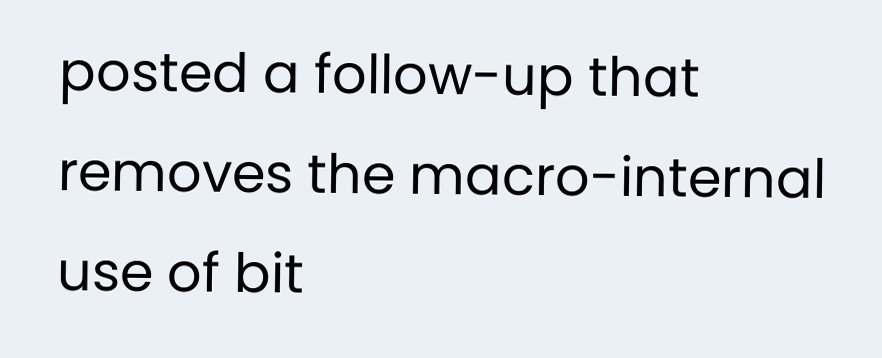posted a follow-up that removes the macro-internal use of bit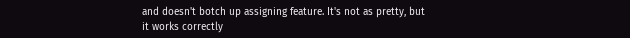and doesn't botch up assigning feature. It's not as pretty, but it works correctly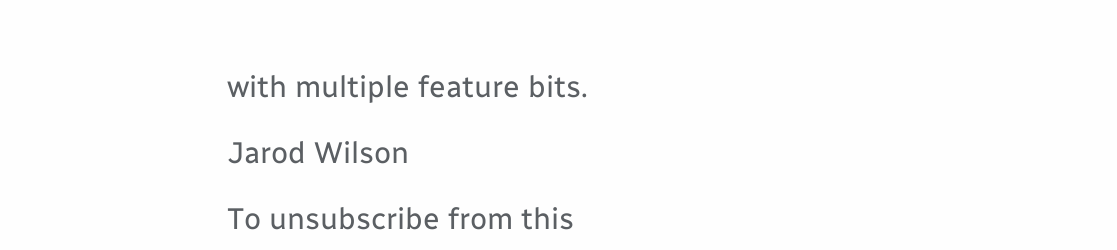with multiple feature bits.

Jarod Wilson

To unsubscribe from this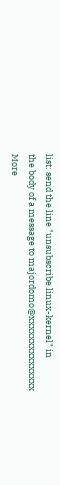list: send the line "unsubscribe linux-kernel" in
the body of a message to majordomo@xxxxxxxxxxxxxxx
More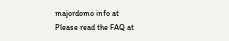majordomo info at
Please read the FAQ at